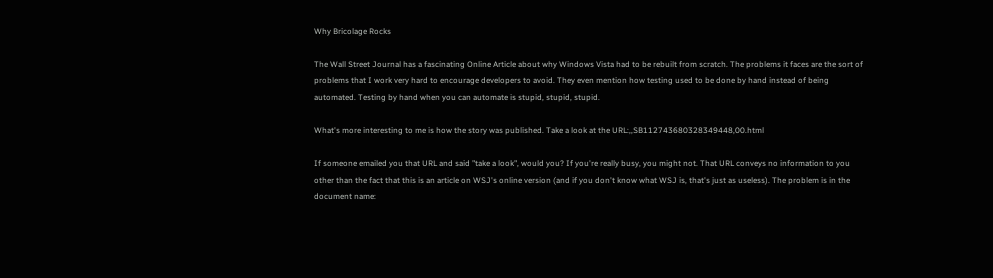Why Bricolage Rocks

The Wall Street Journal has a fascinating Online Article about why Windows Vista had to be rebuilt from scratch. The problems it faces are the sort of problems that I work very hard to encourage developers to avoid. They even mention how testing used to be done by hand instead of being automated. Testing by hand when you can automate is stupid, stupid, stupid.

What's more interesting to me is how the story was published. Take a look at the URL:,,SB112743680328349448,00.html

If someone emailed you that URL and said "take a look", would you? If you're really busy, you might not. That URL conveys no information to you other than the fact that this is an article on WSJ's online version (and if you don't know what WSJ is, that's just as useless). The problem is in the document name: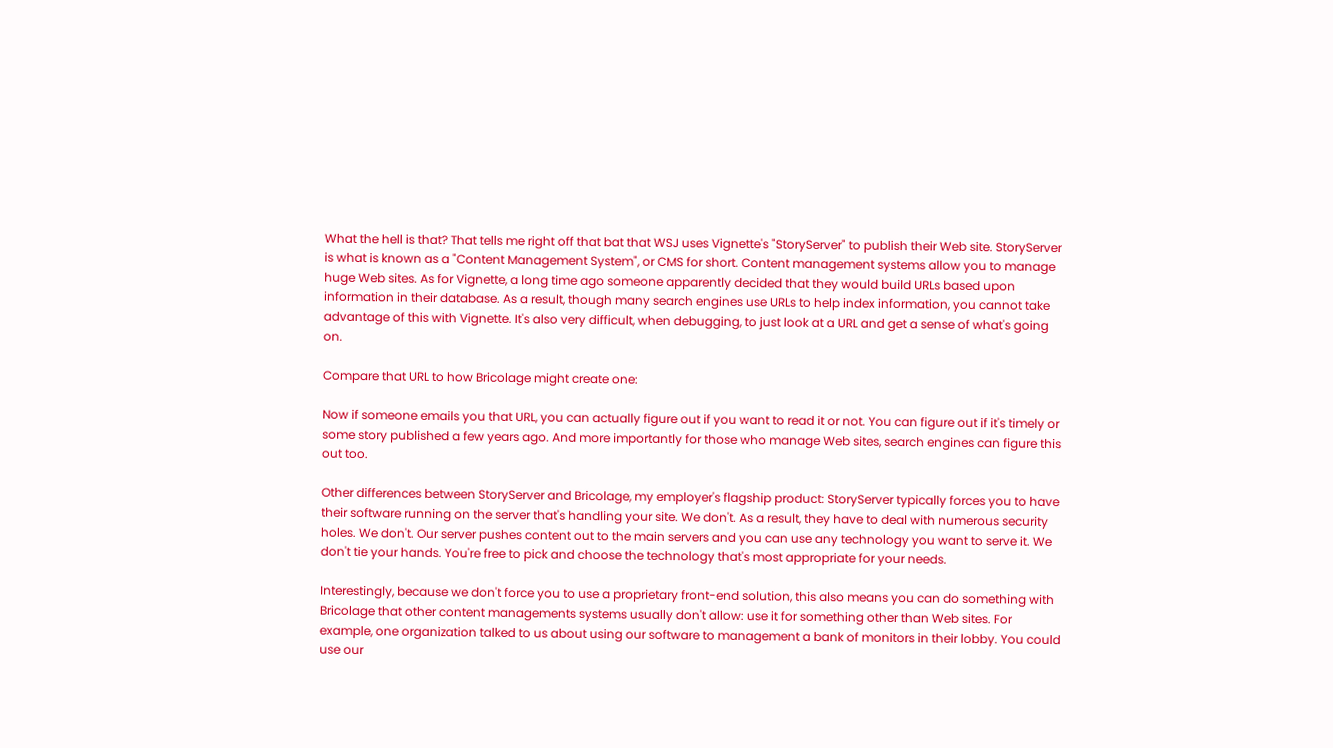What the hell is that? That tells me right off that bat that WSJ uses Vignette's "StoryServer" to publish their Web site. StoryServer is what is known as a "Content Management System", or CMS for short. Content management systems allow you to manage huge Web sites. As for Vignette, a long time ago someone apparently decided that they would build URLs based upon information in their database. As a result, though many search engines use URLs to help index information, you cannot take advantage of this with Vignette. It's also very difficult, when debugging, to just look at a URL and get a sense of what's going on.

Compare that URL to how Bricolage might create one:

Now if someone emails you that URL, you can actually figure out if you want to read it or not. You can figure out if it's timely or some story published a few years ago. And more importantly for those who manage Web sites, search engines can figure this out too.

Other differences between StoryServer and Bricolage, my employer's flagship product: StoryServer typically forces you to have their software running on the server that's handling your site. We don't. As a result, they have to deal with numerous security holes. We don't. Our server pushes content out to the main servers and you can use any technology you want to serve it. We don't tie your hands. You're free to pick and choose the technology that's most appropriate for your needs.

Interestingly, because we don't force you to use a proprietary front-end solution, this also means you can do something with Bricolage that other content managements systems usually don't allow: use it for something other than Web sites. For example, one organization talked to us about using our software to management a bank of monitors in their lobby. You could use our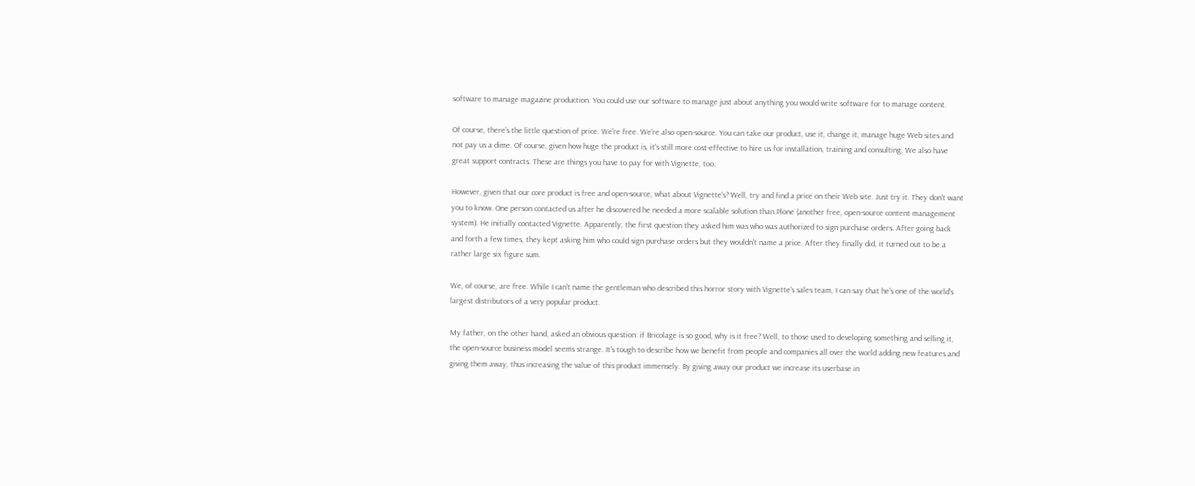software to manage magazine production. You could use our software to manage just about anything you would write software for to manage content.

Of course, there's the little question of price. We're free. We're also open-source. You can take our product, use it, change it, manage huge Web sites and not pay us a dime. Of course, given how huge the product is, it's still more cost-effective to hire us for installation, training and consulting. We also have great support contracts. These are things you have to pay for with Vignette, too.

However, given that our core product is free and open-source, what about Vignette's? Well, try and find a price on their Web site. Just try it. They don't want you to know. One person contacted us after he discovered he needed a more scalable solution than Plone (another free, open-source content management system). He initially contacted Vignette. Apparently, the first question they asked him was who was authorized to sign purchase orders. After going back and forth a few times, they kept asking him who could sign purchase orders but they wouldn't name a price. After they finally did, it turned out to be a rather large six figure sum.

We, of course, are free. While I can't name the gentleman who described this horror story with Vignette's sales team, I can say that he's one of the world's largest distributors of a very popular product.

My father, on the other hand, asked an obvious question: if Bricolage is so good, why is it free? Well, to those used to developing something and selling it, the open-source business model seems strange. It's tough to describe how we benefit from people and companies all over the world adding new features and giving them away, thus increasing the value of this product immensely. By giving away our product we increase its userbase in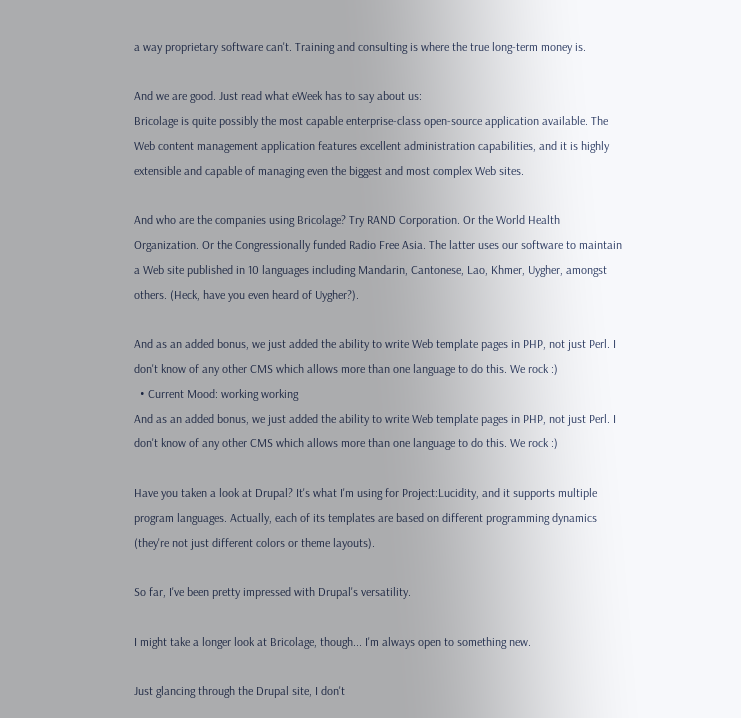a way proprietary software can't. Training and consulting is where the true long-term money is.

And we are good. Just read what eWeek has to say about us:
Bricolage is quite possibly the most capable enterprise-class open-source application available. The Web content management application features excellent administration capabilities, and it is highly extensible and capable of managing even the biggest and most complex Web sites.

And who are the companies using Bricolage? Try RAND Corporation. Or the World Health Organization. Or the Congressionally funded Radio Free Asia. The latter uses our software to maintain a Web site published in 10 languages including Mandarin, Cantonese, Lao, Khmer, Uygher, amongst others. (Heck, have you even heard of Uygher?).

And as an added bonus, we just added the ability to write Web template pages in PHP, not just Perl. I don't know of any other CMS which allows more than one language to do this. We rock :)
  • Current Mood: working working
And as an added bonus, we just added the ability to write Web template pages in PHP, not just Perl. I don't know of any other CMS which allows more than one language to do this. We rock :)

Have you taken a look at Drupal? It's what I'm using for Project:Lucidity, and it supports multiple program languages. Actually, each of its templates are based on different programming dynamics (they're not just different colors or theme layouts).

So far, I've been pretty impressed with Drupal's versatility.

I might take a longer look at Bricolage, though... I'm always open to something new.

Just glancing through the Drupal site, I don't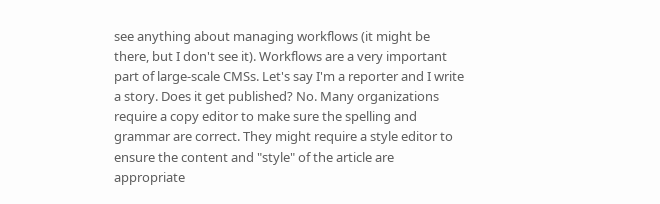see anything about managing workflows (it might be there, but I don't see it). Workflows are a very important part of large-scale CMSs. Let's say I'm a reporter and I write a story. Does it get published? No. Many organizations require a copy editor to make sure the spelling and grammar are correct. They might require a style editor to ensure the content and "style" of the article are appropriate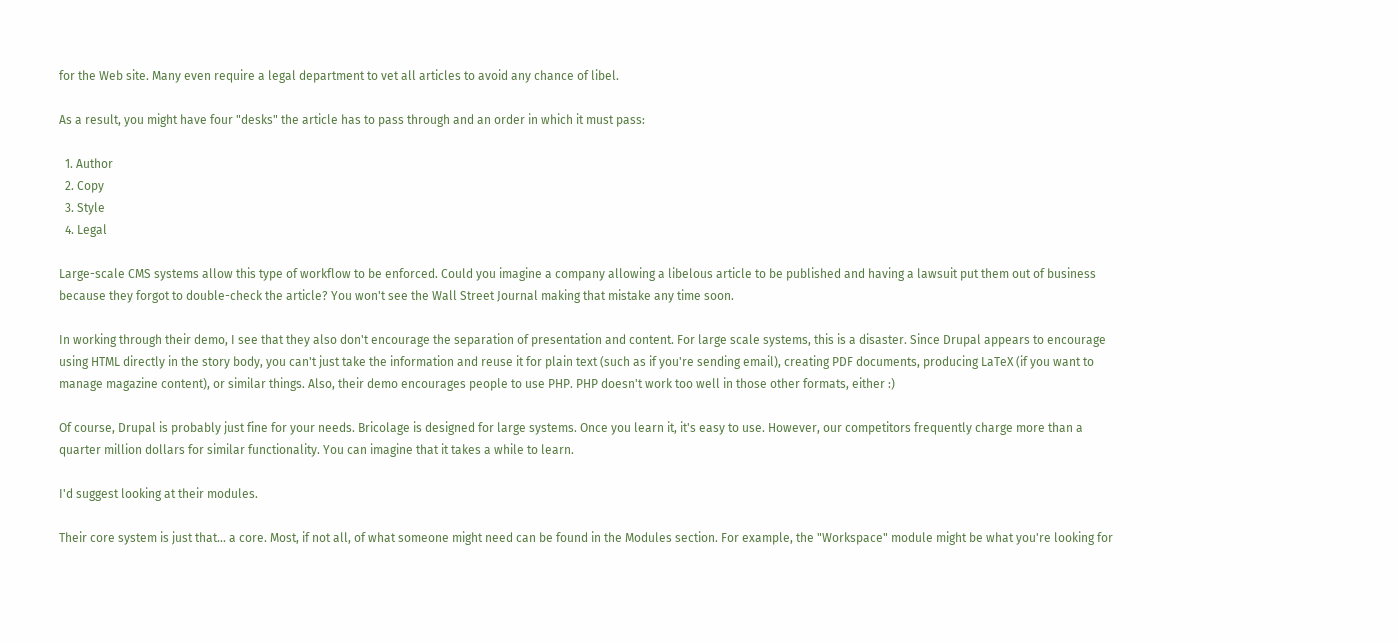for the Web site. Many even require a legal department to vet all articles to avoid any chance of libel.

As a result, you might have four "desks" the article has to pass through and an order in which it must pass:

  1. Author
  2. Copy
  3. Style
  4. Legal

Large-scale CMS systems allow this type of workflow to be enforced. Could you imagine a company allowing a libelous article to be published and having a lawsuit put them out of business because they forgot to double-check the article? You won't see the Wall Street Journal making that mistake any time soon.

In working through their demo, I see that they also don't encourage the separation of presentation and content. For large scale systems, this is a disaster. Since Drupal appears to encourage using HTML directly in the story body, you can't just take the information and reuse it for plain text (such as if you're sending email), creating PDF documents, producing LaTeX (if you want to manage magazine content), or similar things. Also, their demo encourages people to use PHP. PHP doesn't work too well in those other formats, either :)

Of course, Drupal is probably just fine for your needs. Bricolage is designed for large systems. Once you learn it, it's easy to use. However, our competitors frequently charge more than a quarter million dollars for similar functionality. You can imagine that it takes a while to learn.

I'd suggest looking at their modules.

Their core system is just that... a core. Most, if not all, of what someone might need can be found in the Modules section. For example, the "Workspace" module might be what you're looking for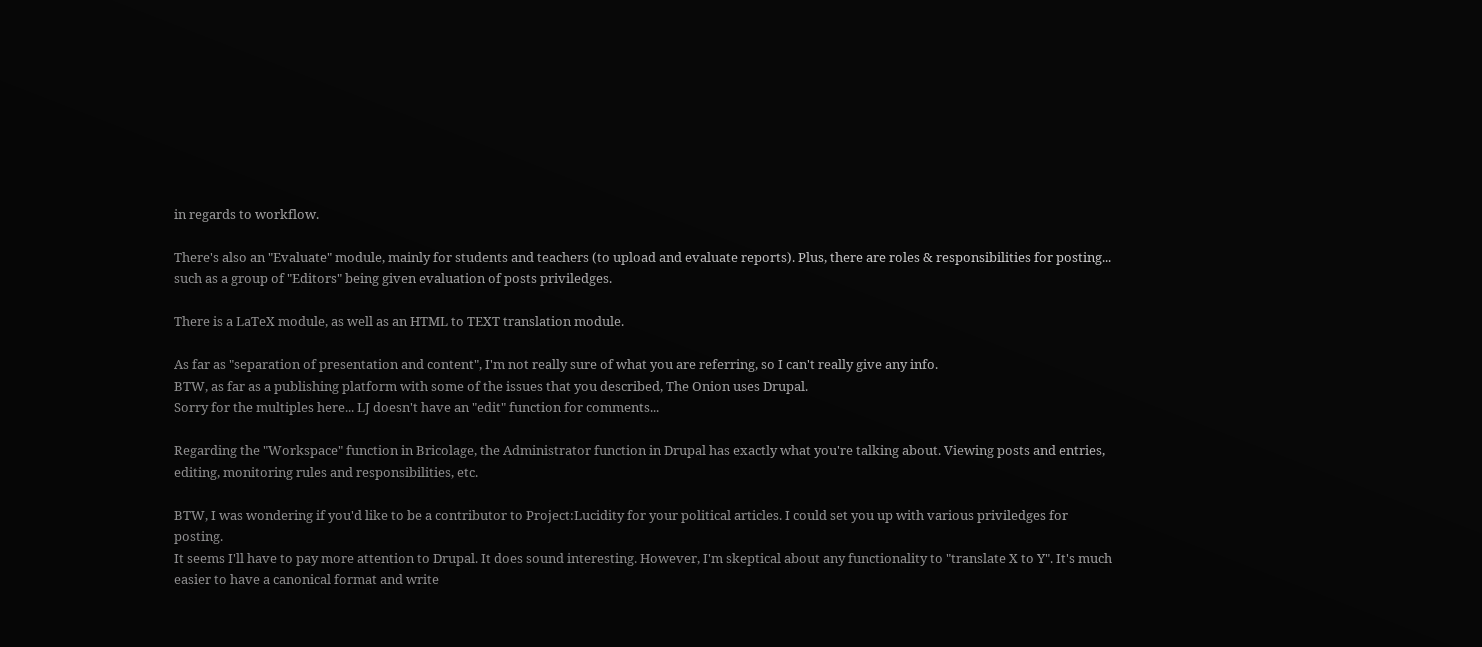in regards to workflow.

There's also an "Evaluate" module, mainly for students and teachers (to upload and evaluate reports). Plus, there are roles & responsibilities for posting... such as a group of "Editors" being given evaluation of posts priviledges.

There is a LaTeX module, as well as an HTML to TEXT translation module.

As far as "separation of presentation and content", I'm not really sure of what you are referring, so I can't really give any info.
BTW, as far as a publishing platform with some of the issues that you described, The Onion uses Drupal.
Sorry for the multiples here... LJ doesn't have an "edit" function for comments...

Regarding the "Workspace" function in Bricolage, the Administrator function in Drupal has exactly what you're talking about. Viewing posts and entries, editing, monitoring rules and responsibilities, etc.

BTW, I was wondering if you'd like to be a contributor to Project:Lucidity for your political articles. I could set you up with various priviledges for posting.
It seems I'll have to pay more attention to Drupal. It does sound interesting. However, I'm skeptical about any functionality to "translate X to Y". It's much easier to have a canonical format and write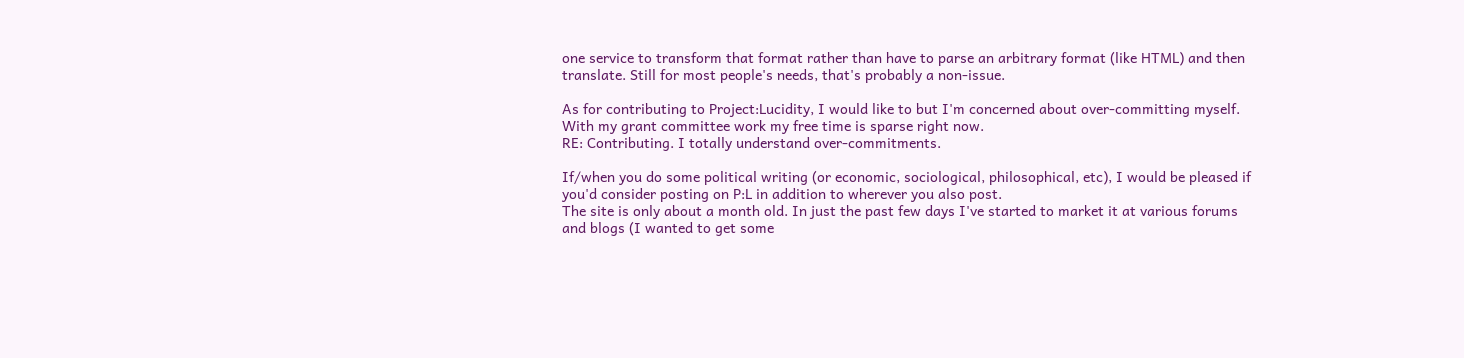one service to transform that format rather than have to parse an arbitrary format (like HTML) and then translate. Still for most people's needs, that's probably a non-issue.

As for contributing to Project:Lucidity, I would like to but I'm concerned about over-committing myself. With my grant committee work my free time is sparse right now.
RE: Contributing. I totally understand over-commitments.

If/when you do some political writing (or economic, sociological, philosophical, etc), I would be pleased if you'd consider posting on P:L in addition to wherever you also post.
The site is only about a month old. In just the past few days I've started to market it at various forums and blogs (I wanted to get some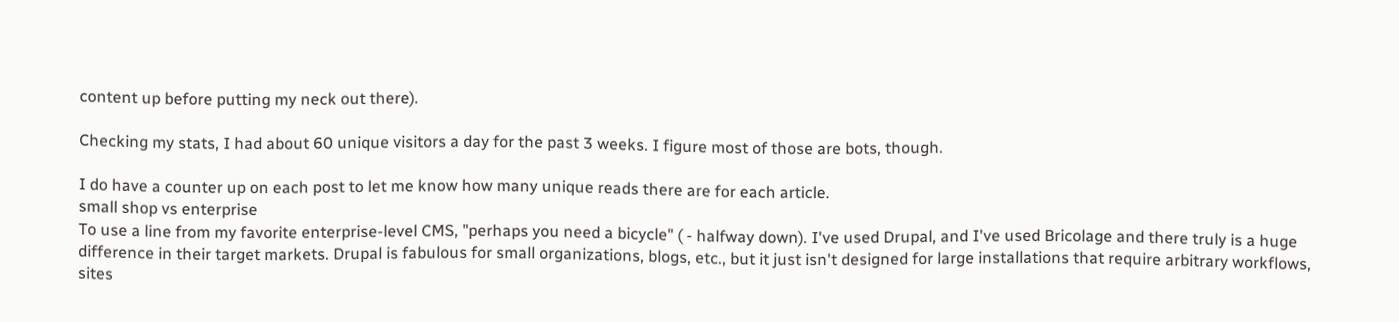content up before putting my neck out there).

Checking my stats, I had about 60 unique visitors a day for the past 3 weeks. I figure most of those are bots, though.

I do have a counter up on each post to let me know how many unique reads there are for each article.
small shop vs enterprise
To use a line from my favorite enterprise-level CMS, "perhaps you need a bicycle" ( - halfway down). I've used Drupal, and I've used Bricolage and there truly is a huge difference in their target markets. Drupal is fabulous for small organizations, blogs, etc., but it just isn't designed for large installations that require arbitrary workflows, sites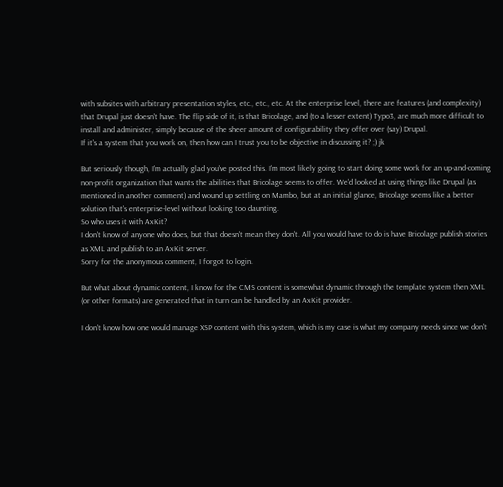with subsites with arbitrary presentation styles, etc., etc., etc. At the enterprise level, there are features (and complexity) that Drupal just doesn't have. The flip side of it, is that Bricolage, and (to a lesser extent) Typo3, are much more difficult to install and administer, simply because of the sheer amount of configurability they offer over (say) Drupal.
If it's a system that you work on, then how can I trust you to be objective in discussing it? ;) jk

But seriously though, I'm actually glad you've posted this. I'm most likely going to start doing some work for an up-and-coming non-profit organization that wants the abilities that Bricolage seems to offer. We'd looked at using things like Drupal (as mentioned in another comment) and wound up settling on Mambo, but at an initial glance, Bricolage seems like a better solution that's enterprise-level without looking too daunting.
So who uses it with AxKit?
I don't know of anyone who does, but that doesn't mean they don't. All you would have to do is have Bricolage publish stories as XML and publish to an AxKit server.
Sorry for the anonymous comment, I forgot to login.

But what about dynamic content, I know for the CMS content is somewhat dynamic through the template system then XML (or other formats) are generated that in turn can be handled by an AxKit provider.

I don't know how one would manage XSP content with this system, which is my case is what my company needs since we don't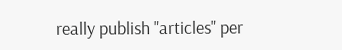really publish "articles" per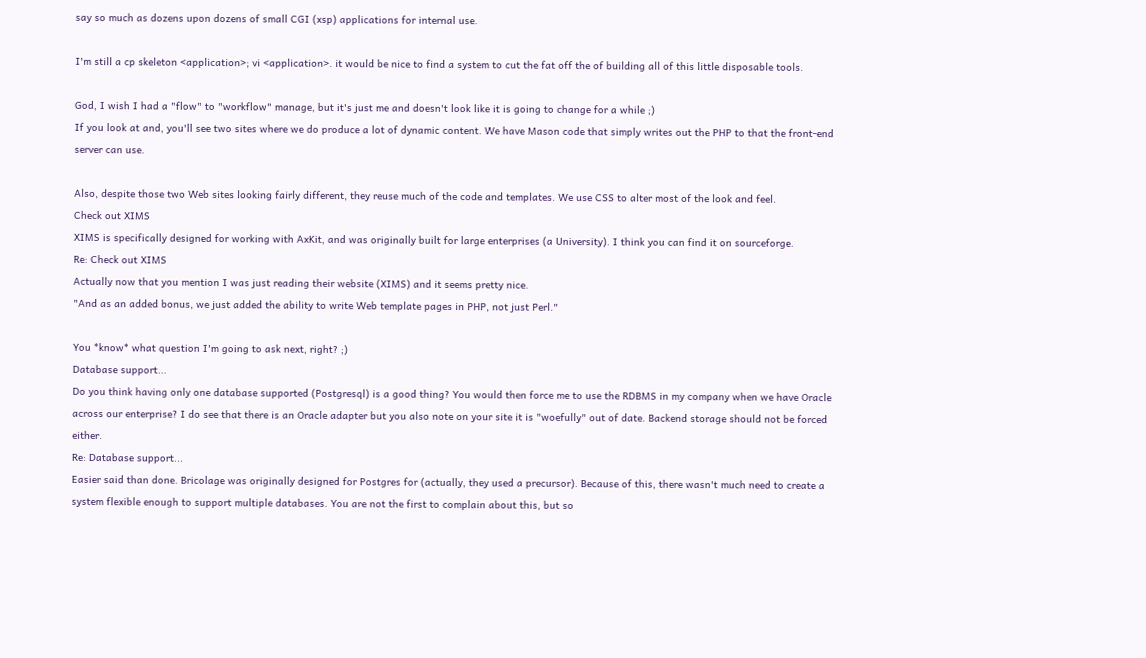say so much as dozens upon dozens of small CGI (xsp) applications for internal use.

I'm still a cp skeleton <application>; vi <application>. it would be nice to find a system to cut the fat off the of building all of this little disposable tools.

God, I wish I had a "flow" to "workflow" manage, but it's just me and doesn't look like it is going to change for a while ;)
If you look at and, you'll see two sites where we do produce a lot of dynamic content. We have Mason code that simply writes out the PHP to that the front-end server can use.

Also, despite those two Web sites looking fairly different, they reuse much of the code and templates. We use CSS to alter most of the look and feel.
Check out XIMS
XIMS is specifically designed for working with AxKit, and was originally built for large enterprises (a University). I think you can find it on sourceforge.
Re: Check out XIMS
Actually now that you mention I was just reading their website (XIMS) and it seems pretty nice.
"And as an added bonus, we just added the ability to write Web template pages in PHP, not just Perl."

You *know* what question I'm going to ask next, right? ;)
Database support...
Do you think having only one database supported (Postgresql) is a good thing? You would then force me to use the RDBMS in my company when we have Oracle across our enterprise? I do see that there is an Oracle adapter but you also note on your site it is "woefully" out of date. Backend storage should not be forced either.
Re: Database support...
Easier said than done. Bricolage was originally designed for Postgres for (actually, they used a precursor). Because of this, there wasn't much need to create a system flexible enough to support multiple databases. You are not the first to complain about this, but so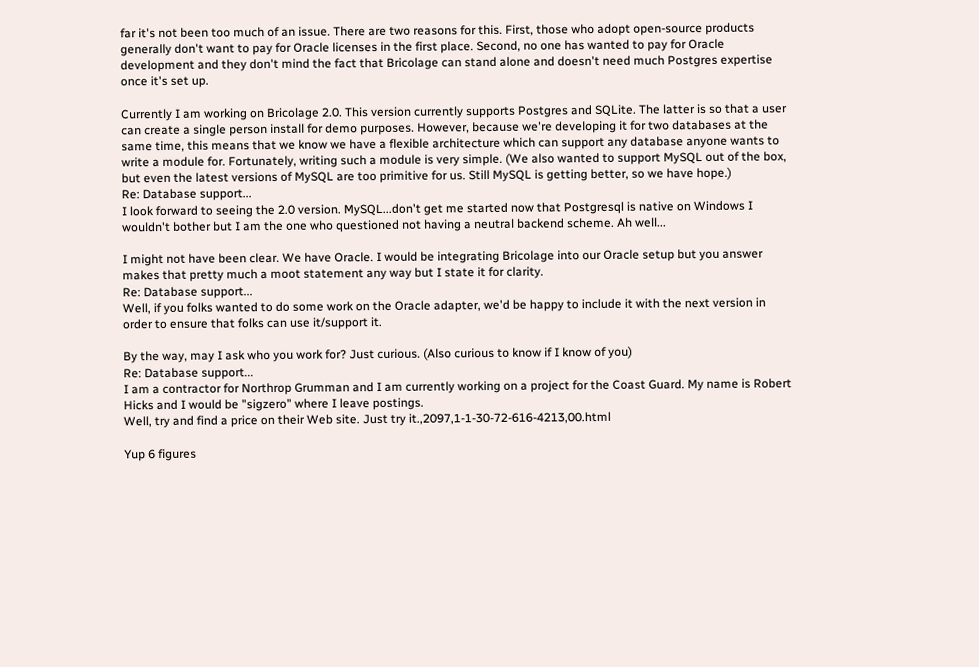far it's not been too much of an issue. There are two reasons for this. First, those who adopt open-source products generally don't want to pay for Oracle licenses in the first place. Second, no one has wanted to pay for Oracle development and they don't mind the fact that Bricolage can stand alone and doesn't need much Postgres expertise once it's set up.

Currently I am working on Bricolage 2.0. This version currently supports Postgres and SQLite. The latter is so that a user can create a single person install for demo purposes. However, because we're developing it for two databases at the same time, this means that we know we have a flexible architecture which can support any database anyone wants to write a module for. Fortunately, writing such a module is very simple. (We also wanted to support MySQL out of the box, but even the latest versions of MySQL are too primitive for us. Still MySQL is getting better, so we have hope.)
Re: Database support...
I look forward to seeing the 2.0 version. MySQL...don't get me started now that Postgresql is native on Windows I wouldn't bother but I am the one who questioned not having a neutral backend scheme. Ah well...

I might not have been clear. We have Oracle. I would be integrating Bricolage into our Oracle setup but you answer makes that pretty much a moot statement any way but I state it for clarity.
Re: Database support...
Well, if you folks wanted to do some work on the Oracle adapter, we'd be happy to include it with the next version in order to ensure that folks can use it/support it.

By the way, may I ask who you work for? Just curious. (Also curious to know if I know of you)
Re: Database support...
I am a contractor for Northrop Grumman and I am currently working on a project for the Coast Guard. My name is Robert Hicks and I would be "sigzero" where I leave postings.
Well, try and find a price on their Web site. Just try it.,2097,1-1-30-72-616-4213,00.html

Yup 6 figures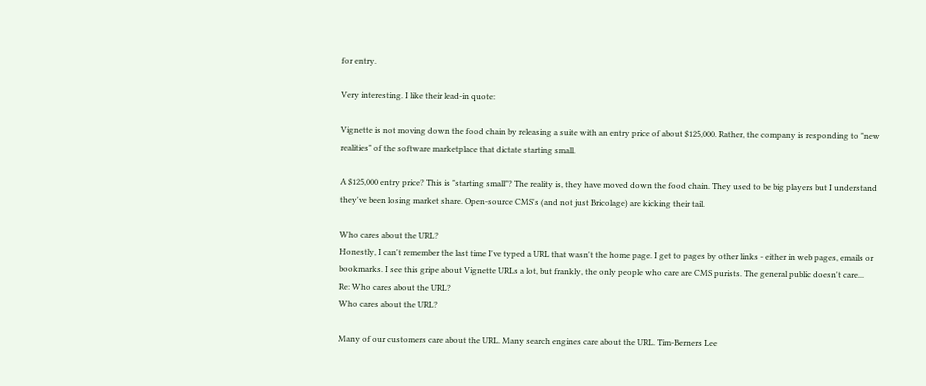for entry.

Very interesting. I like their lead-in quote:

Vignette is not moving down the food chain by releasing a suite with an entry price of about $125,000. Rather, the company is responding to "new realities" of the software marketplace that dictate starting small.

A $125,000 entry price? This is "starting small"? The reality is, they have moved down the food chain. They used to be big players but I understand they've been losing market share. Open-source CMS's (and not just Bricolage) are kicking their tail.

Who cares about the URL?
Honestly, I can't remember the last time I've typed a URL that wasn't the home page. I get to pages by other links - either in web pages, emails or bookmarks. I see this gripe about Vignette URLs a lot, but frankly, the only people who care are CMS purists. The general public doesn't care...
Re: Who cares about the URL?
Who cares about the URL?

Many of our customers care about the URL. Many search engines care about the URL. Tim-Berners Lee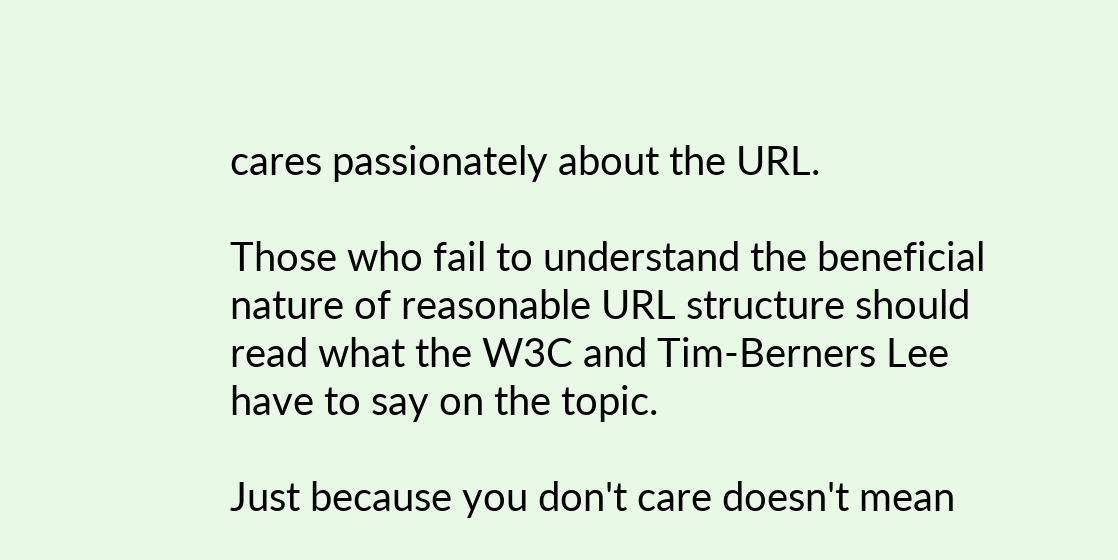cares passionately about the URL.

Those who fail to understand the beneficial nature of reasonable URL structure should read what the W3C and Tim-Berners Lee have to say on the topic.

Just because you don't care doesn't mean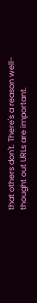that others don't. There's a reason well-thought out URLs are important.